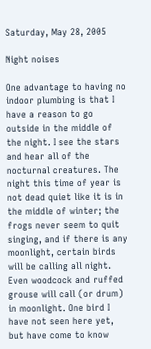Saturday, May 28, 2005

Night noises

One advantage to having no indoor plumbing is that I have a reason to go outside in the middle of the night. I see the stars and hear all of the nocturnal creatures. The night this time of year is not dead quiet like it is in the middle of winter; the frogs never seem to quit singing, and if there is any moonlight, certain birds will be calling all night. Even woodcock and ruffed grouse will call (or drum) in moonlight. One bird I have not seen here yet, but have come to know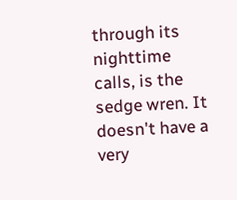through its nighttime calls, is the sedge wren. It doesn't have a very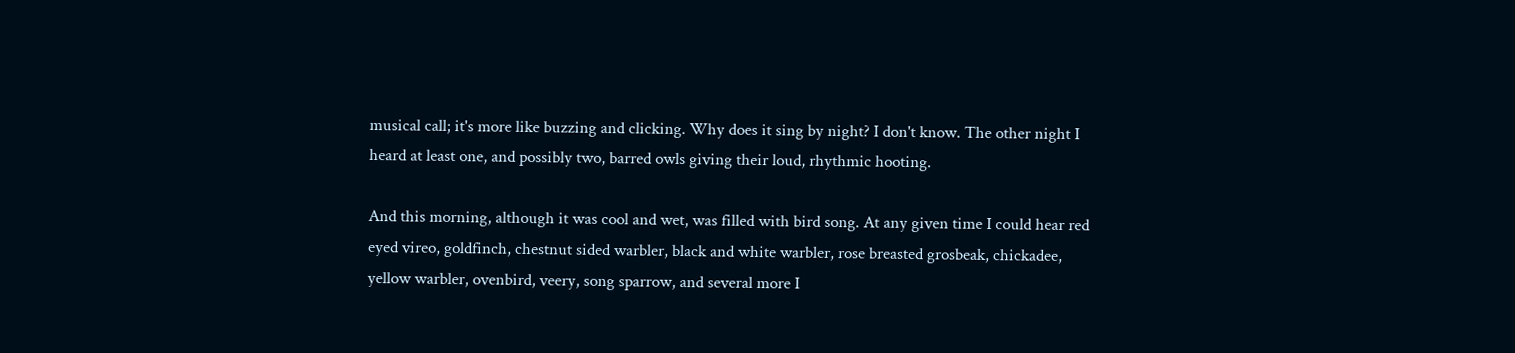musical call; it's more like buzzing and clicking. Why does it sing by night? I don't know. The other night I heard at least one, and possibly two, barred owls giving their loud, rhythmic hooting.

And this morning, although it was cool and wet, was filled with bird song. At any given time I could hear red eyed vireo, goldfinch, chestnut sided warbler, black and white warbler, rose breasted grosbeak, chickadee, yellow warbler, ovenbird, veery, song sparrow, and several more I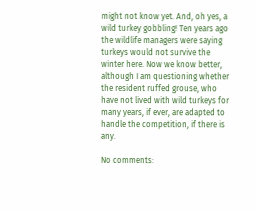might not know yet. And, oh yes, a wild turkey gobbling! Ten years ago the wildlife managers were saying turkeys would not survive the winter here. Now we know better, although I am questioning whether the resident ruffed grouse, who have not lived with wild turkeys for many years, if ever, are adapted to handle the competition, if there is any.

No comments: